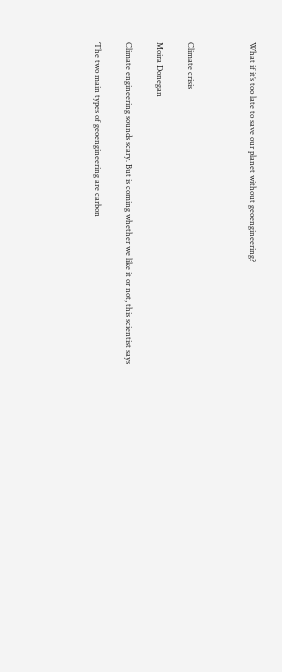What if it’s too late to save our planet without geoengineering?



Climate crisis

Moira Donegan

Climate engineering sounds scary. But is coming whether we like it or not, this scientist says

‘The two main types of geoengineering are carbon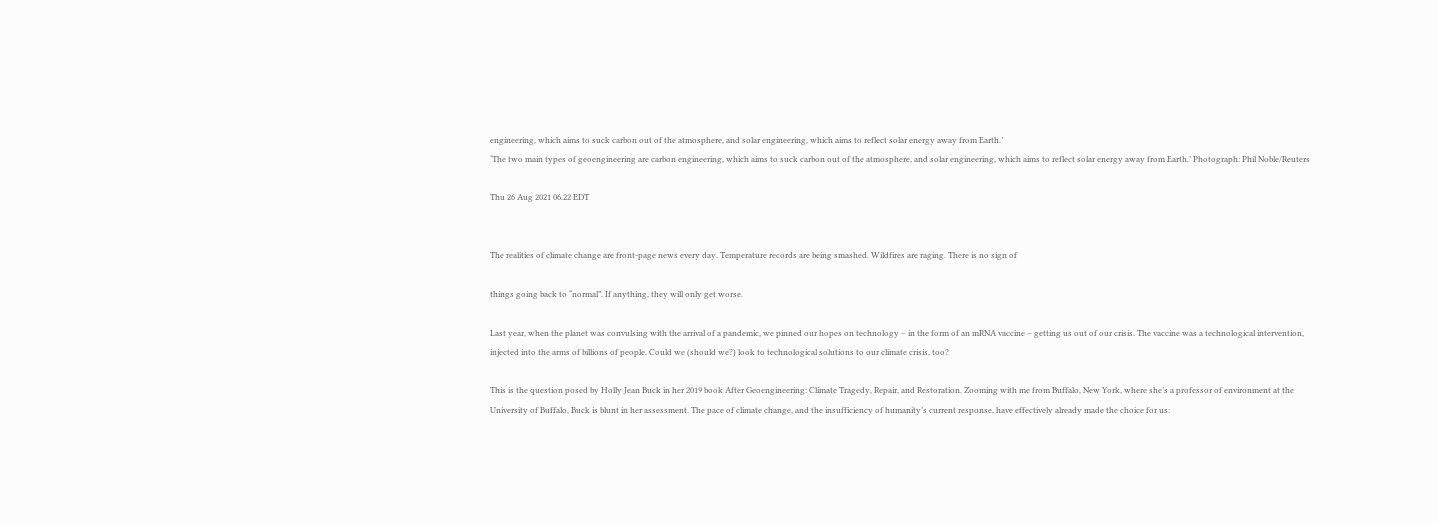engineering, which aims to suck carbon out of the atmosphere, and solar engineering, which aims to reflect solar energy away from Earth.’
‘The two main types of geoengineering are carbon engineering, which aims to suck carbon out of the atmosphere, and solar engineering, which aims to reflect solar energy away from Earth.’ Photograph: Phil Noble/Reuters

Thu 26 Aug 2021 06.22 EDT


The realities of climate change are front-page news every day. Temperature records are being smashed. Wildfires are raging. There is no sign of

things going back to “normal”. If anything, they will only get worse.

Last year, when the planet was convulsing with the arrival of a pandemic, we pinned our hopes on technology – in the form of an mRNA vaccine – getting us out of our crisis. The vaccine was a technological intervention, injected into the arms of billions of people. Could we (should we?) look to technological solutions to our climate crisis, too?

This is the question posed by Holly Jean Buck in her 2019 book After Geoengineering: Climate Tragedy, Repair, and Restoration. Zooming with me from Buffalo, New York, where she’s a professor of environment at the University of Buffalo, Buck is blunt in her assessment. The pace of climate change, and the insufficiency of humanity’s current response, have effectively already made the choice for us: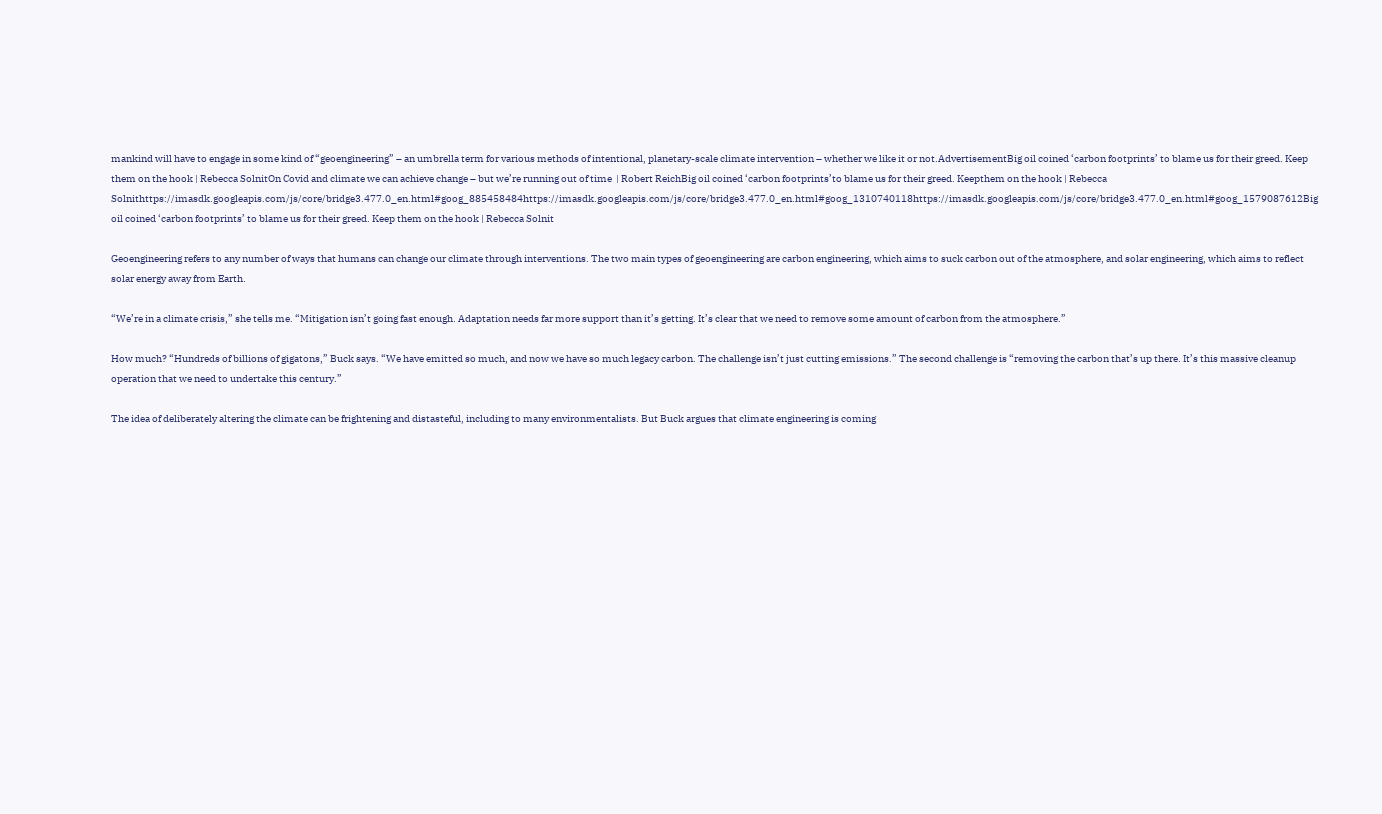mankind will have to engage in some kind of “geoengineering” – an umbrella term for various methods of intentional, planetary-scale climate intervention – whether we like it or not.AdvertisementBig oil coined ‘carbon footprints’ to blame us for their greed. Keep them on the hook | Rebecca SolnitOn Covid and climate we can achieve change – but we’re running out of time  | Robert ReichBig oil coined ‘carbon footprints’to blame us for their greed. Keepthem on the hook | Rebecca Solnithttps://imasdk.googleapis.com/js/core/bridge3.477.0_en.html#goog_885458484https://imasdk.googleapis.com/js/core/bridge3.477.0_en.html#goog_1310740118https://imasdk.googleapis.com/js/core/bridge3.477.0_en.html#goog_1579087612Big oil coined ‘carbon footprints’ to blame us for their greed. Keep them on the hook | Rebecca Solnit

Geoengineering refers to any number of ways that humans can change our climate through interventions. The two main types of geoengineering are carbon engineering, which aims to suck carbon out of the atmosphere, and solar engineering, which aims to reflect solar energy away from Earth.

“We’re in a climate crisis,” she tells me. “Mitigation isn’t going fast enough. Adaptation needs far more support than it’s getting. It’s clear that we need to remove some amount of carbon from the atmosphere.”

How much? “Hundreds of billions of gigatons,” Buck says. “We have emitted so much, and now we have so much legacy carbon. The challenge isn’t just cutting emissions.” The second challenge is “removing the carbon that’s up there. It’s this massive cleanup operation that we need to undertake this century.”

The idea of deliberately altering the climate can be frightening and distasteful, including to many environmentalists. But Buck argues that climate engineering is coming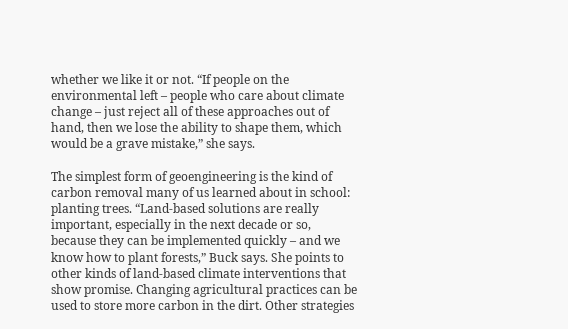whether we like it or not. “If people on the environmental left – people who care about climate change – just reject all of these approaches out of hand, then we lose the ability to shape them, which would be a grave mistake,” she says.

The simplest form of geoengineering is the kind of carbon removal many of us learned about in school: planting trees. “Land-based solutions are really important, especially in the next decade or so, because they can be implemented quickly – and we know how to plant forests,” Buck says. She points to other kinds of land-based climate interventions that show promise. Changing agricultural practices can be used to store more carbon in the dirt. Other strategies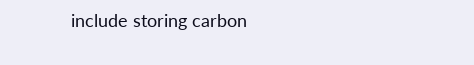include storing carbon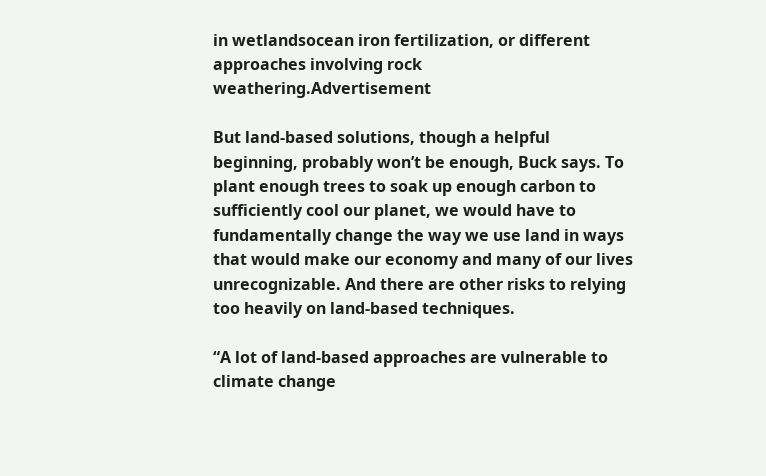in wetlandsocean iron fertilization, or different approaches involving rock weathering.Advertisement

But land-based solutions, though a helpful beginning, probably won’t be enough, Buck says. To plant enough trees to soak up enough carbon to sufficiently cool our planet, we would have to fundamentally change the way we use land in ways that would make our economy and many of our lives unrecognizable. And there are other risks to relying too heavily on land-based techniques.

“A lot of land-based approaches are vulnerable to climate change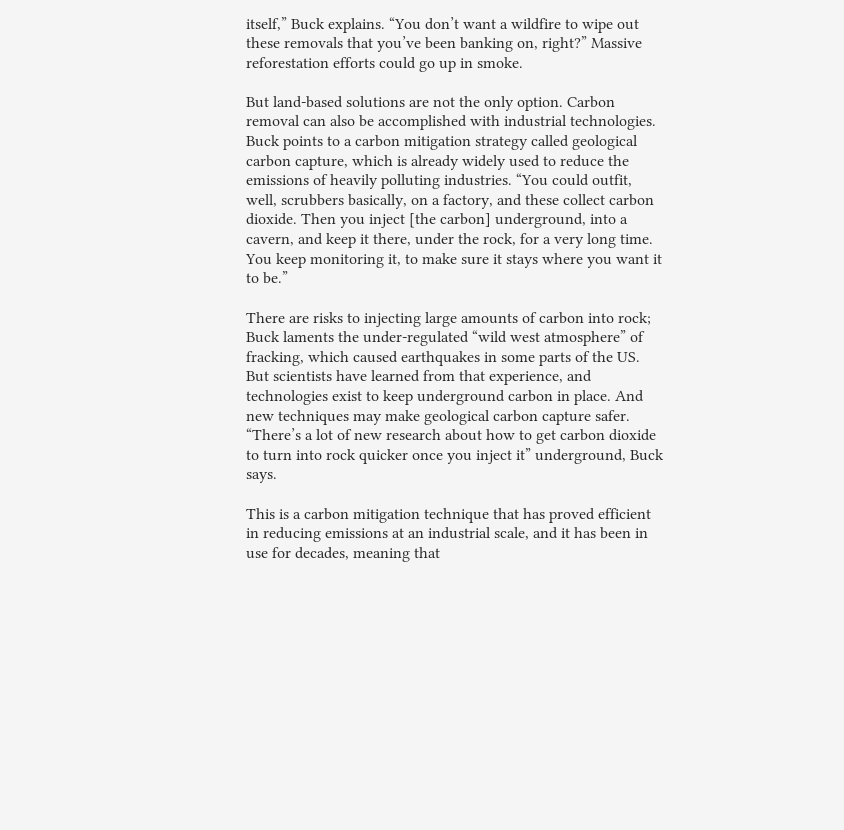itself,” Buck explains. “You don’t want a wildfire to wipe out these removals that you’ve been banking on, right?” Massive reforestation efforts could go up in smoke.

But land-based solutions are not the only option. Carbon removal can also be accomplished with industrial technologies. Buck points to a carbon mitigation strategy called geological carbon capture, which is already widely used to reduce the emissions of heavily polluting industries. “You could outfit, well, scrubbers basically, on a factory, and these collect carbon dioxide. Then you inject [the carbon] underground, into a cavern, and keep it there, under the rock, for a very long time. You keep monitoring it, to make sure it stays where you want it to be.”

There are risks to injecting large amounts of carbon into rock; Buck laments the under-regulated “wild west atmosphere” of fracking, which caused earthquakes in some parts of the US. But scientists have learned from that experience, and technologies exist to keep underground carbon in place. And new techniques may make geological carbon capture safer. “There’s a lot of new research about how to get carbon dioxide to turn into rock quicker once you inject it” underground, Buck says.

This is a carbon mitigation technique that has proved efficient in reducing emissions at an industrial scale, and it has been in use for decades, meaning that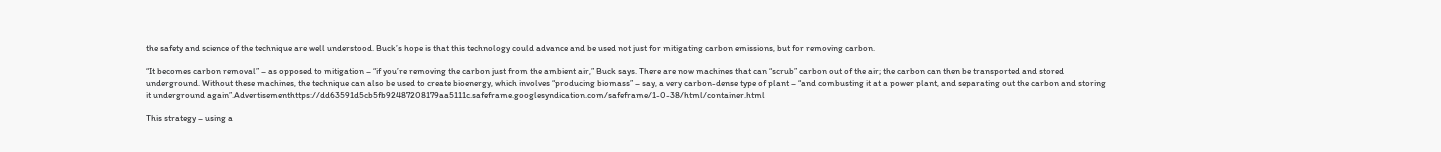the safety and science of the technique are well understood. Buck’s hope is that this technology could advance and be used not just for mitigating carbon emissions, but for removing carbon.

“It becomes carbon removal” – as opposed to mitigation – “if you’re removing the carbon just from the ambient air,” Buck says. There are now machines that can “scrub” carbon out of the air; the carbon can then be transported and stored underground. Without these machines, the technique can also be used to create bioenergy, which involves “producing biomass” – say, a very carbon-dense type of plant – “and combusting it at a power plant, and separating out the carbon and storing it underground again”.Advertisementhttps://dd63591d5cb5fb92487208179aa5111c.safeframe.googlesyndication.com/safeframe/1-0-38/html/container.html

This strategy – using a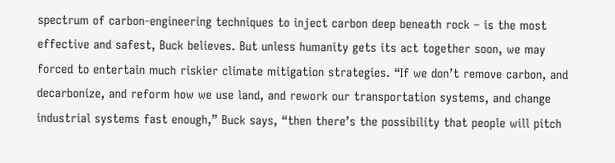spectrum of carbon-engineering techniques to inject carbon deep beneath rock – is the most effective and safest, Buck believes. But unless humanity gets its act together soon, we may forced to entertain much riskier climate mitigation strategies. “If we don’t remove carbon, and decarbonize, and reform how we use land, and rework our transportation systems, and change industrial systems fast enough,” Buck says, “then there’s the possibility that people will pitch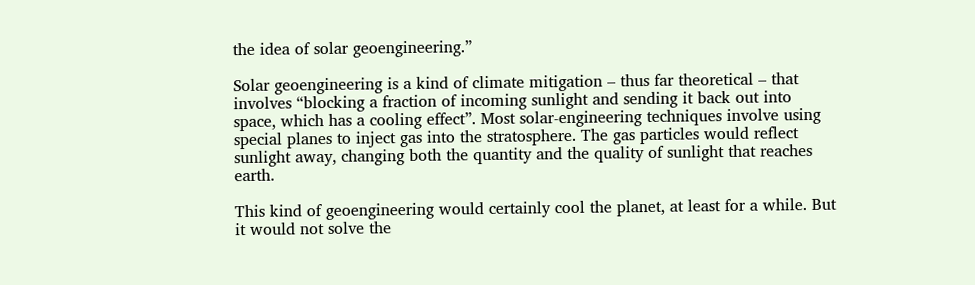the idea of solar geoengineering.”

Solar geoengineering is a kind of climate mitigation – thus far theoretical – that involves “blocking a fraction of incoming sunlight and sending it back out into space, which has a cooling effect”. Most solar-engineering techniques involve using special planes to inject gas into the stratosphere. The gas particles would reflect sunlight away, changing both the quantity and the quality of sunlight that reaches earth.

This kind of geoengineering would certainly cool the planet, at least for a while. But it would not solve the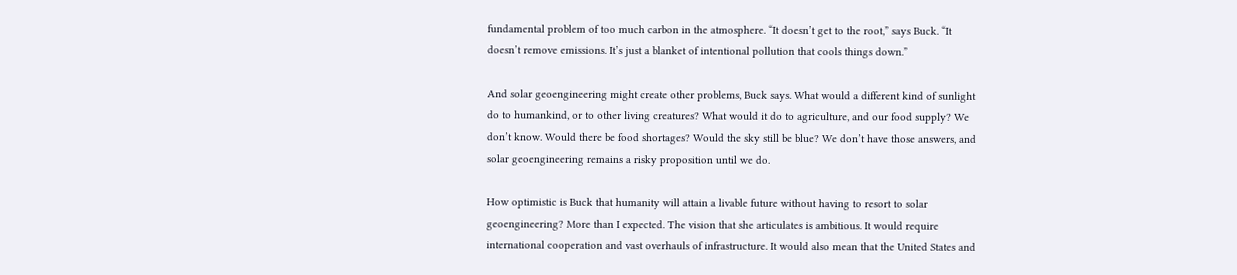fundamental problem of too much carbon in the atmosphere. “It doesn’t get to the root,” says Buck. “It doesn’t remove emissions. It’s just a blanket of intentional pollution that cools things down.”

And solar geoengineering might create other problems, Buck says. What would a different kind of sunlight do to humankind, or to other living creatures? What would it do to agriculture, and our food supply? We don’t know. Would there be food shortages? Would the sky still be blue? We don’t have those answers, and solar geoengineering remains a risky proposition until we do.

How optimistic is Buck that humanity will attain a livable future without having to resort to solar geoengineering? More than I expected. The vision that she articulates is ambitious. It would require international cooperation and vast overhauls of infrastructure. It would also mean that the United States and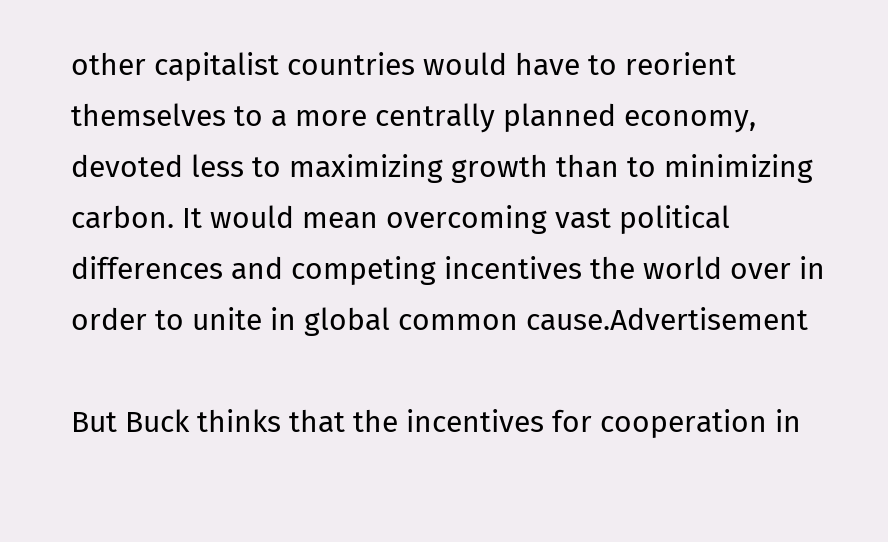other capitalist countries would have to reorient themselves to a more centrally planned economy, devoted less to maximizing growth than to minimizing carbon. It would mean overcoming vast political differences and competing incentives the world over in order to unite in global common cause.Advertisement

But Buck thinks that the incentives for cooperation in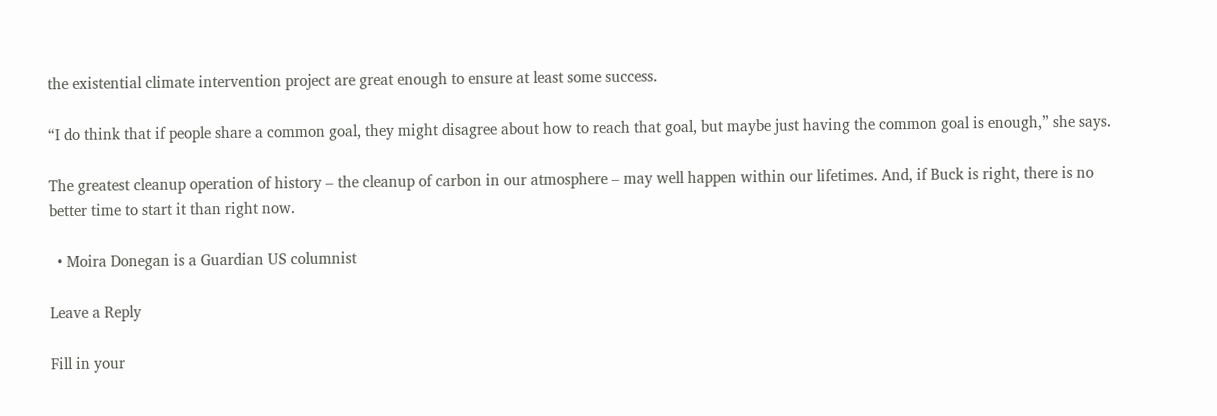the existential climate intervention project are great enough to ensure at least some success.

“I do think that if people share a common goal, they might disagree about how to reach that goal, but maybe just having the common goal is enough,” she says.

The greatest cleanup operation of history – the cleanup of carbon in our atmosphere – may well happen within our lifetimes. And, if Buck is right, there is no better time to start it than right now.

  • Moira Donegan is a Guardian US columnist

Leave a Reply

Fill in your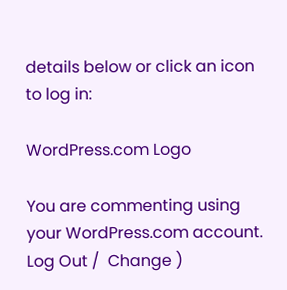details below or click an icon to log in:

WordPress.com Logo

You are commenting using your WordPress.com account. Log Out /  Change )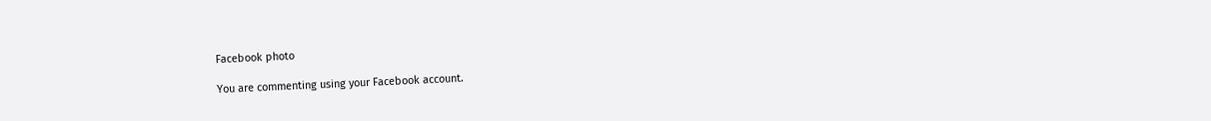Facebook photo

You are commenting using your Facebook account.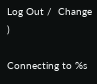Log Out /  Change )

Connecting to %s